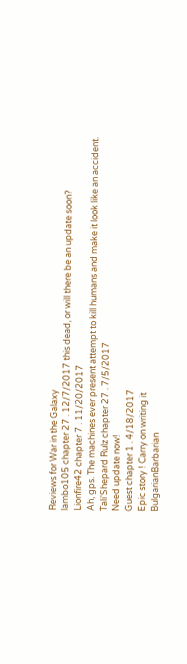Reviews for War in the Galaxy
lambo105 chapter 27 . 12/7/2017 this dead, or will there be an update soon?
Lionfire42 chapter 7 . 11/20/2017
Ah, gps. The machines ever present attempt to kill humans and make it look like an accident.
Tali'Shepard Rulz chapter 27 . 7/5/2017
Need update now!
Guest chapter 1 . 4/18/2017
Epic story ! Carry on writing it
BulgarianBarbarian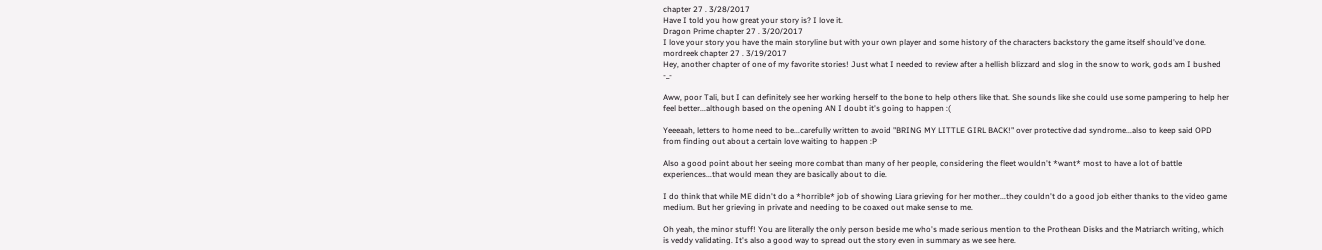chapter 27 . 3/28/2017
Have I told you how great your story is? I love it.
Dragon Prime chapter 27 . 3/20/2017
I love your story you have the main storyline but with your own player and some history of the characters backstory the game itself should've done.
mordreek chapter 27 . 3/19/2017
Hey, another chapter of one of my favorite stories! Just what I needed to review after a hellish blizzard and slog in the snow to work, gods am I bushed -_-

Aww, poor Tali, but I can definitely see her working herself to the bone to help others like that. She sounds like she could use some pampering to help her feel better...although based on the opening AN I doubt it's going to happen :(

Yeeeaah, letters to home need to be...carefully written to avoid "BRING MY LITTLE GIRL BACK!" over protective dad syndrome...also to keep said OPD from finding out about a certain love waiting to happen :P

Also a good point about her seeing more combat than many of her people, considering the fleet wouldn't *want* most to have a lot of battle experiences...that would mean they are basically about to die.

I do think that while ME didn't do a *horrible* job of showing Liara grieving for her mother...they couldn't do a good job either thanks to the video game medium. But her grieving in private and needing to be coaxed out make sense to me.

Oh yeah, the minor stuff! You are literally the only person beside me who's made serious mention to the Prothean Disks and the Matriarch writing, which is veddy validating. It's also a good way to spread out the story even in summary as we see here.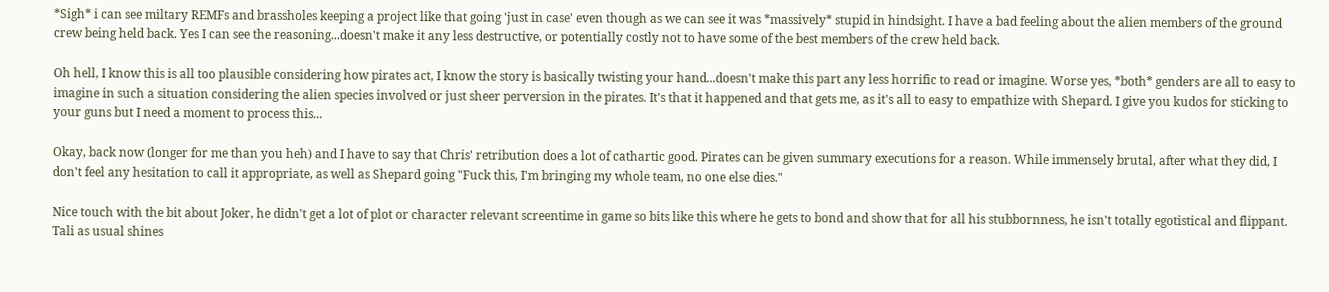*Sigh* i can see miltary REMFs and brassholes keeping a project like that going 'just in case' even though as we can see it was *massively* stupid in hindsight. I have a bad feeling about the alien members of the ground crew being held back. Yes I can see the reasoning...doesn't make it any less destructive, or potentially costly not to have some of the best members of the crew held back.

Oh hell, I know this is all too plausible considering how pirates act, I know the story is basically twisting your hand...doesn't make this part any less horrific to read or imagine. Worse yes, *both* genders are all to easy to imagine in such a situation considering the alien species involved or just sheer perversion in the pirates. It's that it happened and that gets me, as it's all to easy to empathize with Shepard. I give you kudos for sticking to your guns but I need a moment to process this...

Okay, back now (longer for me than you heh) and I have to say that Chris' retribution does a lot of cathartic good. Pirates can be given summary executions for a reason. While immensely brutal, after what they did, I don't feel any hesitation to call it appropriate, as well as Shepard going "Fuck this, I'm bringing my whole team, no one else dies."

Nice touch with the bit about Joker, he didn't get a lot of plot or character relevant screentime in game so bits like this where he gets to bond and show that for all his stubbornness, he isn't totally egotistical and flippant. Tali as usual shines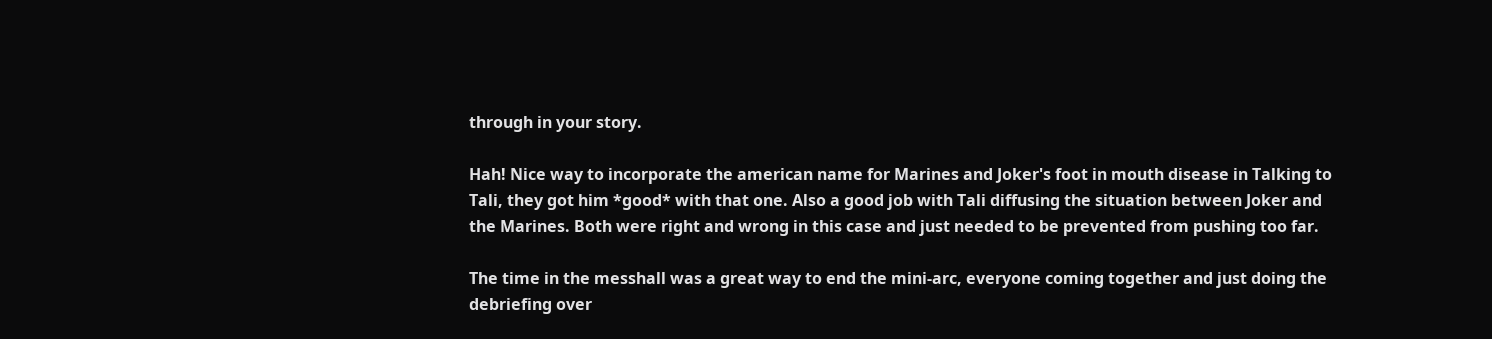through in your story.

Hah! Nice way to incorporate the american name for Marines and Joker's foot in mouth disease in Talking to Tali, they got him *good* with that one. Also a good job with Tali diffusing the situation between Joker and the Marines. Both were right and wrong in this case and just needed to be prevented from pushing too far.

The time in the messhall was a great way to end the mini-arc, everyone coming together and just doing the debriefing over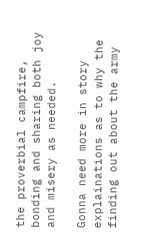the proverbial campfire, bonding and sharing both joy and misery as needed.

Gonna need more in story explainations as to why the finding out about the army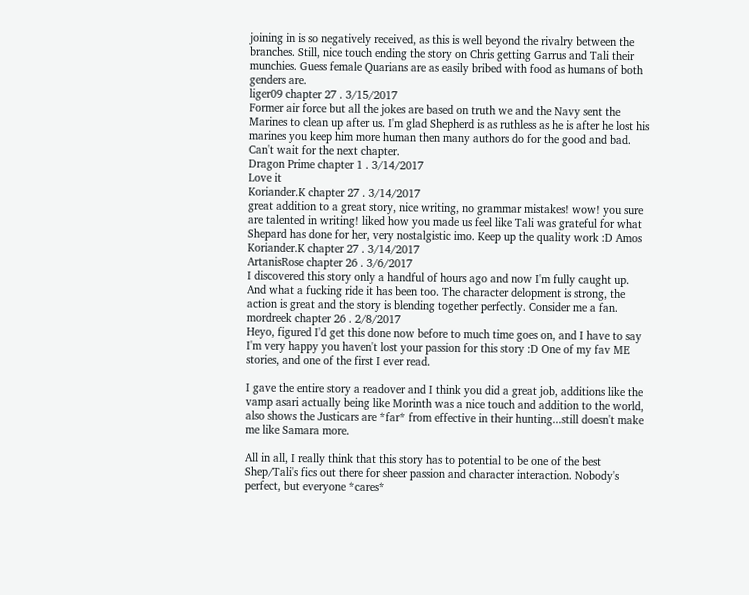joining in is so negatively received, as this is well beyond the rivalry between the branches. Still, nice touch ending the story on Chris getting Garrus and Tali their munchies. Guess female Quarians are as easily bribed with food as humans of both genders are.
liger09 chapter 27 . 3/15/2017
Former air force but all the jokes are based on truth we and the Navy sent the Marines to clean up after us. I'm glad Shepherd is as ruthless as he is after he lost his marines you keep him more human then many authors do for the good and bad. Can't wait for the next chapter.
Dragon Prime chapter 1 . 3/14/2017
Love it
Koriander.K chapter 27 . 3/14/2017
great addition to a great story, nice writing, no grammar mistakes! wow! you sure are talented in writing! liked how you made us feel like Tali was grateful for what Shepard has done for her, very nostalgistic imo. Keep up the quality work :D Amos
Koriander.K chapter 27 . 3/14/2017
ArtanisRose chapter 26 . 3/6/2017
I discovered this story only a handful of hours ago and now I'm fully caught up. And what a fucking ride it has been too. The character delopment is strong, the action is great and the story is blending together perfectly. Consider me a fan.
mordreek chapter 26 . 2/8/2017
Heyo, figured I'd get this done now before to much time goes on, and I have to say I'm very happy you haven't lost your passion for this story :D One of my fav ME stories, and one of the first I ever read.

I gave the entire story a readover and I think you did a great job, additions like the vamp asari actually being like Morinth was a nice touch and addition to the world, also shows the Justicars are *far* from effective in their hunting...still doesn't make me like Samara more.

All in all, I really think that this story has to potential to be one of the best Shep/Tali's fics out there for sheer passion and character interaction. Nobody's perfect, but everyone *cares*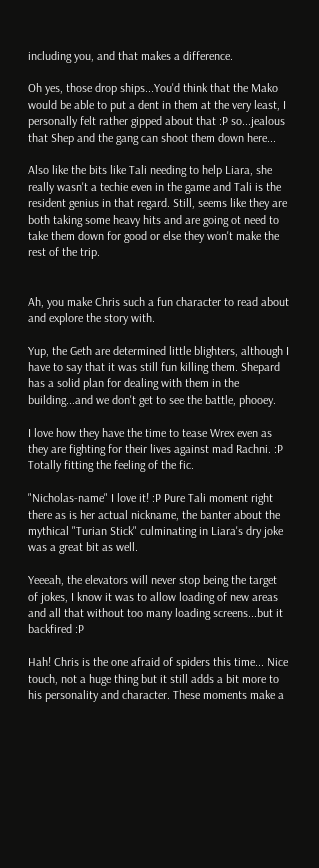including you, and that makes a difference.

Oh yes, those drop ships...You'd think that the Mako would be able to put a dent in them at the very least, I personally felt rather gipped about that :P so...jealous that Shep and the gang can shoot them down here...

Also like the bits like Tali needing to help Liara, she really wasn't a techie even in the game and Tali is the resident genius in that regard. Still, seems like they are both taking some heavy hits and are going ot need to take them down for good or else they won't make the rest of the trip.


Ah, you make Chris such a fun character to read about and explore the story with.

Yup, the Geth are determined little blighters, although I have to say that it was still fun killing them. Shepard has a solid plan for dealing with them in the building...and we don't get to see the battle, phooey.

I love how they have the time to tease Wrex even as they are fighting for their lives against mad Rachni. :P Totally fitting the feeling of the fic.

"Nicholas-name" I love it! :P Pure Tali moment right there as is her actual nickname, the banter about the mythical "Turian Stick" culminating in Liara's dry joke was a great bit as well.

Yeeeah, the elevators will never stop being the target of jokes, I know it was to allow loading of new areas and all that without too many loading screens...but it backfired :P

Hah! Chris is the one afraid of spiders this time... Nice touch, not a huge thing but it still adds a bit more to his personality and character. These moments make a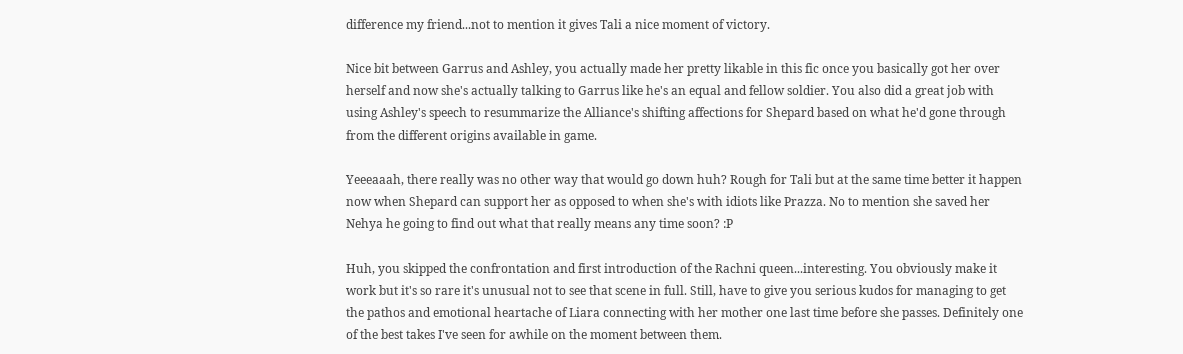difference my friend...not to mention it gives Tali a nice moment of victory.

Nice bit between Garrus and Ashley, you actually made her pretty likable in this fic once you basically got her over herself and now she's actually talking to Garrus like he's an equal and fellow soldier. You also did a great job with using Ashley's speech to resummarize the Alliance's shifting affections for Shepard based on what he'd gone through from the different origins available in game.

Yeeeaaah, there really was no other way that would go down huh? Rough for Tali but at the same time better it happen now when Shepard can support her as opposed to when she's with idiots like Prazza. No to mention she saved her Nehya he going to find out what that really means any time soon? :P

Huh, you skipped the confrontation and first introduction of the Rachni queen...interesting. You obviously make it work but it's so rare it's unusual not to see that scene in full. Still, have to give you serious kudos for managing to get the pathos and emotional heartache of Liara connecting with her mother one last time before she passes. Definitely one of the best takes I've seen for awhile on the moment between them.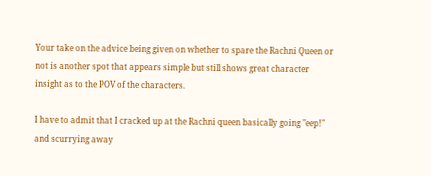Your take on the advice being given on whether to spare the Rachni Queen or not is another spot that appears simple but still shows great character insight as to the POV of the characters.

I have to admit that I cracked up at the Rachni queen basically going "eep!" and scurrying away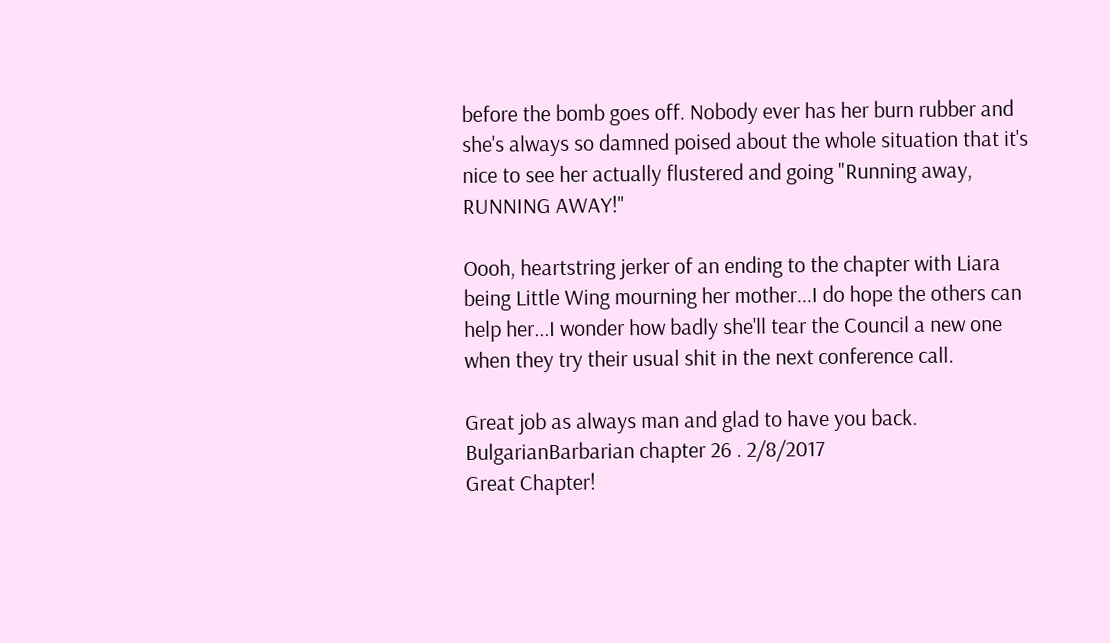before the bomb goes off. Nobody ever has her burn rubber and she's always so damned poised about the whole situation that it's nice to see her actually flustered and going "Running away, RUNNING AWAY!"

Oooh, heartstring jerker of an ending to the chapter with Liara being Little Wing mourning her mother...I do hope the others can help her...I wonder how badly she'll tear the Council a new one when they try their usual shit in the next conference call.

Great job as always man and glad to have you back.
BulgarianBarbarian chapter 26 . 2/8/2017
Great Chapter!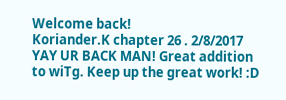Welcome back!
Koriander.K chapter 26 . 2/8/2017
YAY UR BACK MAN! Great addition to wiTg. Keep up the great work! :D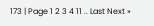173 | Page 1 2 3 4 11 .. Last Next »